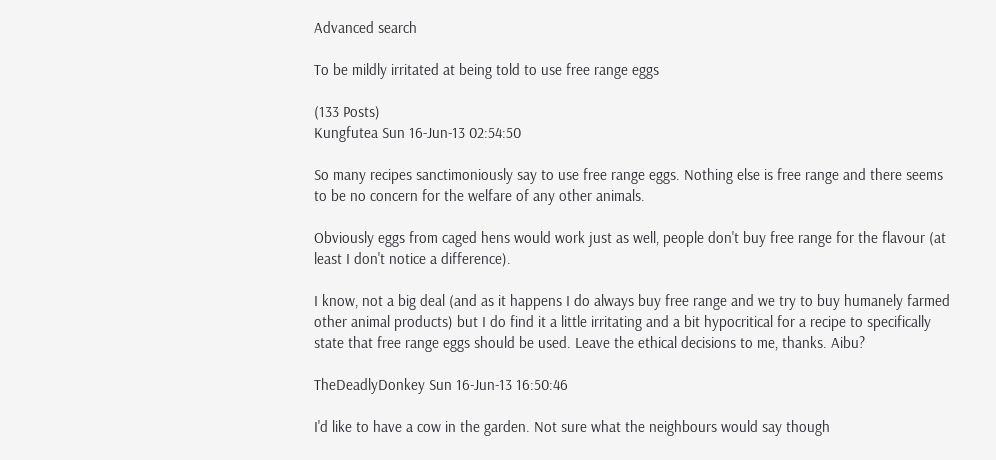Advanced search

To be mildly irritated at being told to use free range eggs

(133 Posts)
Kungfutea Sun 16-Jun-13 02:54:50

So many recipes sanctimoniously say to use free range eggs. Nothing else is free range and there seems to be no concern for the welfare of any other animals.

Obviously eggs from caged hens would work just as well, people don't buy free range for the flavour (at least I don't notice a difference).

I know, not a big deal (and as it happens I do always buy free range and we try to buy humanely farmed other animal products) but I do find it a little irritating and a bit hypocritical for a recipe to specifically state that free range eggs should be used. Leave the ethical decisions to me, thanks. Aibu?

TheDeadlyDonkey Sun 16-Jun-13 16:50:46

I'd like to have a cow in the garden. Not sure what the neighbours would say though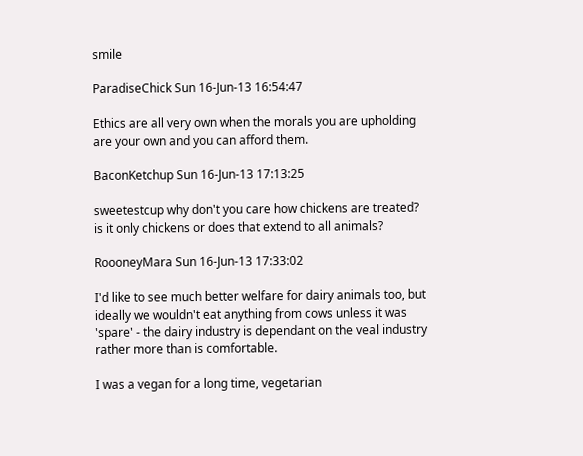smile

ParadiseChick Sun 16-Jun-13 16:54:47

Ethics are all very own when the morals you are upholding are your own and you can afford them.

BaconKetchup Sun 16-Jun-13 17:13:25

sweetestcup why don't you care how chickens are treated? is it only chickens or does that extend to all animals?

RoooneyMara Sun 16-Jun-13 17:33:02

I'd like to see much better welfare for dairy animals too, but ideally we wouldn't eat anything from cows unless it was 'spare' - the dairy industry is dependant on the veal industry rather more than is comfortable.

I was a vegan for a long time, vegetarian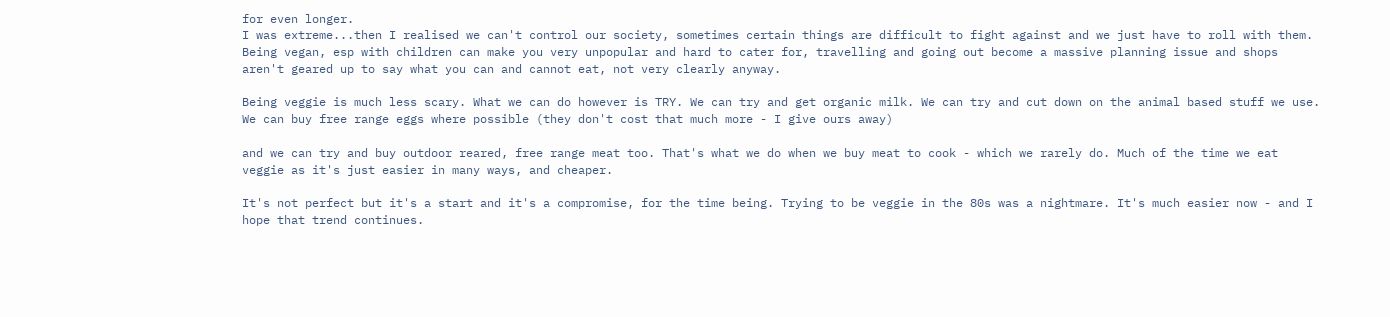for even longer.
I was extreme...then I realised we can't control our society, sometimes certain things are difficult to fight against and we just have to roll with them.
Being vegan, esp with children can make you very unpopular and hard to cater for, travelling and going out become a massive planning issue and shops aren't geared up to say what you can and cannot eat, not very clearly anyway.

Being veggie is much less scary. What we can do however is TRY. We can try and get organic milk. We can try and cut down on the animal based stuff we use. We can buy free range eggs where possible (they don't cost that much more - I give ours away)

and we can try and buy outdoor reared, free range meat too. That's what we do when we buy meat to cook - which we rarely do. Much of the time we eat veggie as it's just easier in many ways, and cheaper.

It's not perfect but it's a start and it's a compromise, for the time being. Trying to be veggie in the 80s was a nightmare. It's much easier now - and I hope that trend continues.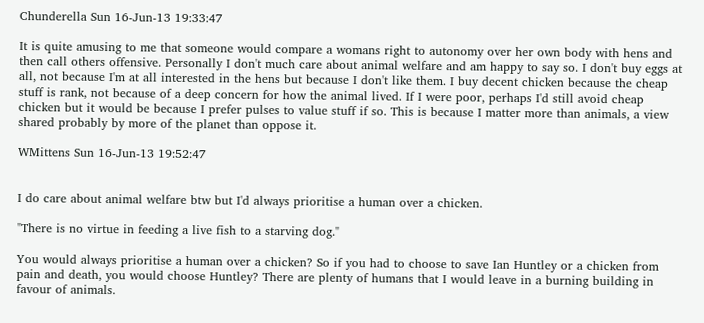Chunderella Sun 16-Jun-13 19:33:47

It is quite amusing to me that someone would compare a womans right to autonomy over her own body with hens and then call others offensive. Personally I don't much care about animal welfare and am happy to say so. I don't buy eggs at all, not because I'm at all interested in the hens but because I don't like them. I buy decent chicken because the cheap stuff is rank, not because of a deep concern for how the animal lived. If I were poor, perhaps I'd still avoid cheap chicken but it would be because I prefer pulses to value stuff if so. This is because I matter more than animals, a view shared probably by more of the planet than oppose it.

WMittens Sun 16-Jun-13 19:52:47


I do care about animal welfare btw but I'd always prioritise a human over a chicken.

"There is no virtue in feeding a live fish to a starving dog."

You would always prioritise a human over a chicken? So if you had to choose to save Ian Huntley or a chicken from pain and death, you would choose Huntley? There are plenty of humans that I would leave in a burning building in favour of animals.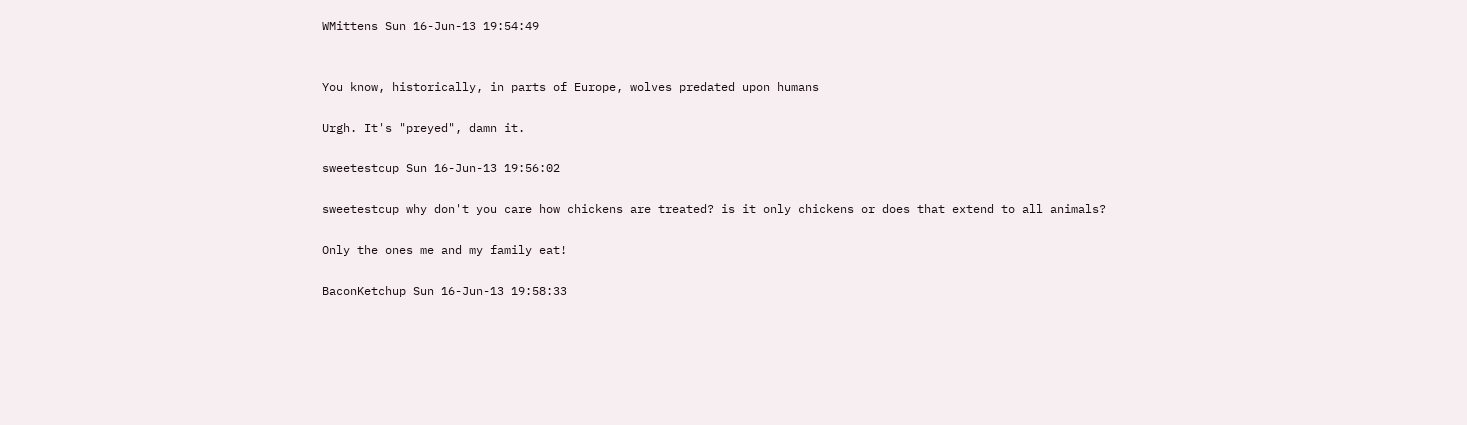WMittens Sun 16-Jun-13 19:54:49


You know, historically, in parts of Europe, wolves predated upon humans

Urgh. It's "preyed", damn it.

sweetestcup Sun 16-Jun-13 19:56:02

sweetestcup why don't you care how chickens are treated? is it only chickens or does that extend to all animals?

Only the ones me and my family eat!

BaconKetchup Sun 16-Jun-13 19:58:33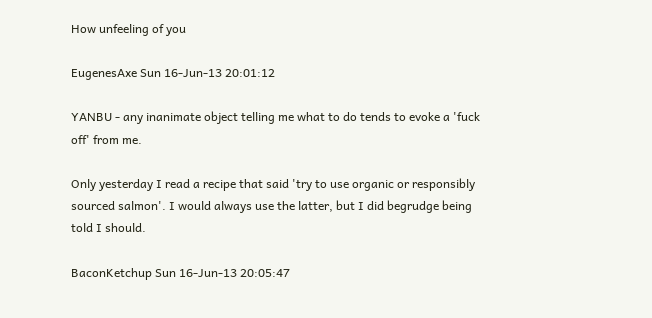How unfeeling of you

EugenesAxe Sun 16-Jun-13 20:01:12

YANBU - any inanimate object telling me what to do tends to evoke a 'fuck off' from me.

Only yesterday I read a recipe that said 'try to use organic or responsibly sourced salmon'. I would always use the latter, but I did begrudge being told I should.

BaconKetchup Sun 16-Jun-13 20:05:47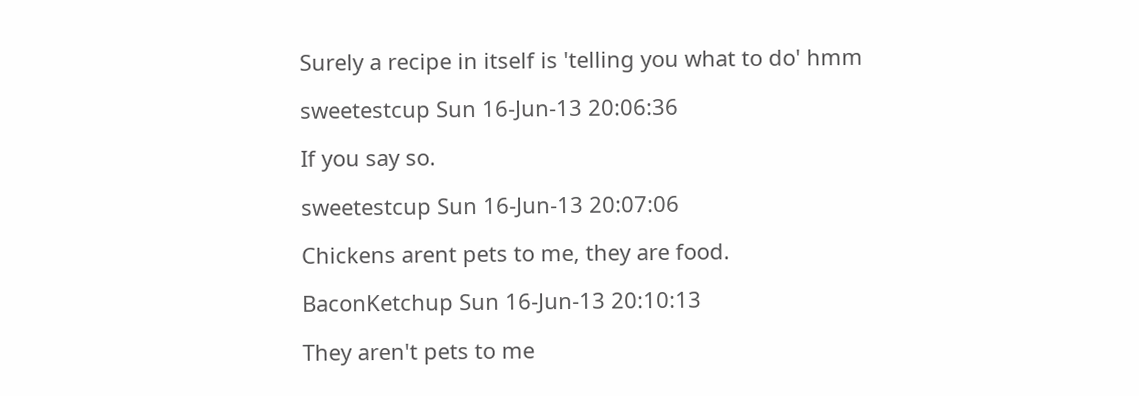Surely a recipe in itself is 'telling you what to do' hmm

sweetestcup Sun 16-Jun-13 20:06:36

If you say so.

sweetestcup Sun 16-Jun-13 20:07:06

Chickens arent pets to me, they are food.

BaconKetchup Sun 16-Jun-13 20:10:13

They aren't pets to me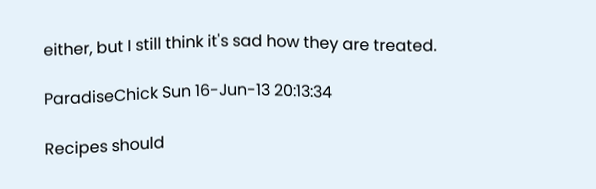either, but I still think it's sad how they are treated.

ParadiseChick Sun 16-Jun-13 20:13:34

Recipes should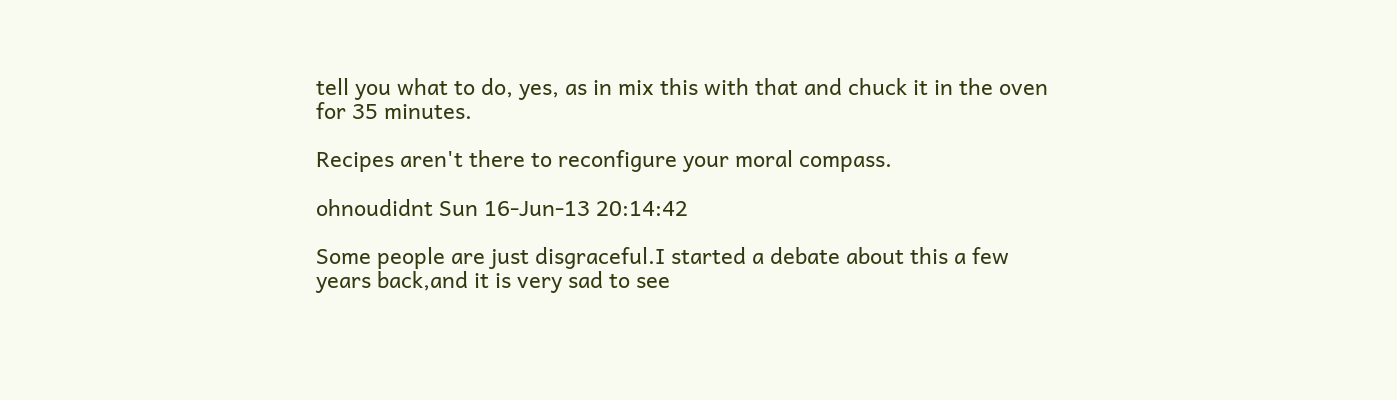tell you what to do, yes, as in mix this with that and chuck it in the oven for 35 minutes.

Recipes aren't there to reconfigure your moral compass.

ohnoudidnt Sun 16-Jun-13 20:14:42

Some people are just disgraceful.I started a debate about this a few years back,and it is very sad to see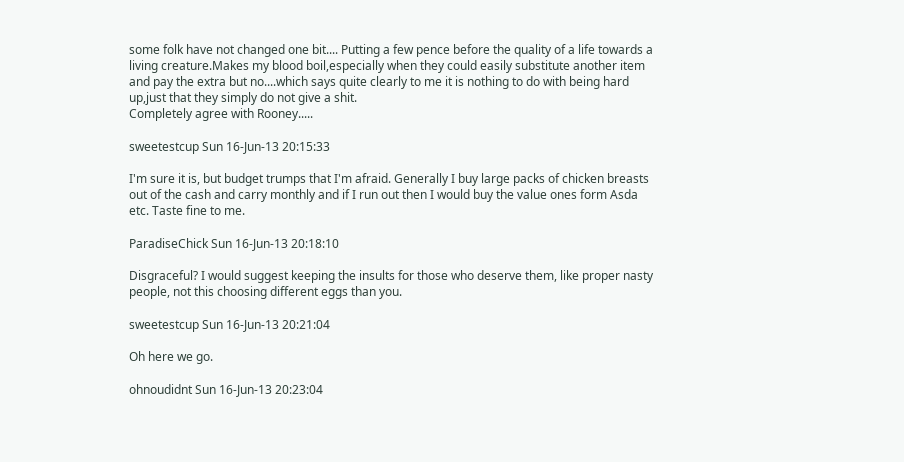some folk have not changed one bit.... Putting a few pence before the quality of a life towards a living creature.Makes my blood boil,especially when they could easily substitute another item and pay the extra but no....which says quite clearly to me it is nothing to do with being hard up,just that they simply do not give a shit.
Completely agree with Rooney.....

sweetestcup Sun 16-Jun-13 20:15:33

I'm sure it is, but budget trumps that I'm afraid. Generally I buy large packs of chicken breasts out of the cash and carry monthly and if I run out then I would buy the value ones form Asda etc. Taste fine to me.

ParadiseChick Sun 16-Jun-13 20:18:10

Disgraceful? I would suggest keeping the insults for those who deserve them, like proper nasty people, not this choosing different eggs than you.

sweetestcup Sun 16-Jun-13 20:21:04

Oh here we go.

ohnoudidnt Sun 16-Jun-13 20:23:04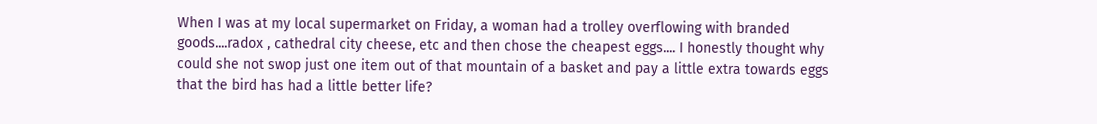When I was at my local supermarket on Friday, a woman had a trolley overflowing with branded goods....radox , cathedral city cheese, etc and then chose the cheapest eggs.... I honestly thought why could she not swop just one item out of that mountain of a basket and pay a little extra towards eggs that the bird has had a little better life?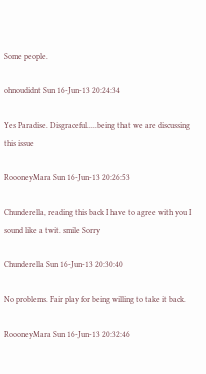Some people.

ohnoudidnt Sun 16-Jun-13 20:24:34

Yes Paradise. Disgraceful.....being that we are discussing this issue

RoooneyMara Sun 16-Jun-13 20:26:53

Chunderella, reading this back I have to agree with you I sound like a twit. smile Sorry

Chunderella Sun 16-Jun-13 20:30:40

No problems. Fair play for being willing to take it back.

RoooneyMara Sun 16-Jun-13 20:32:46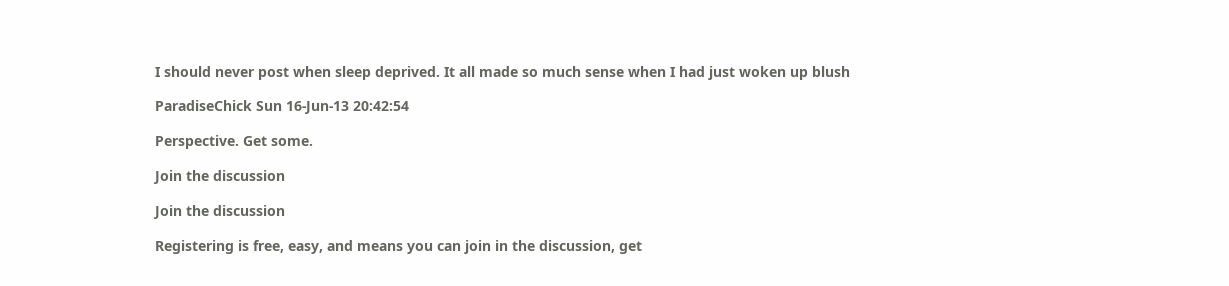I should never post when sleep deprived. It all made so much sense when I had just woken up blush

ParadiseChick Sun 16-Jun-13 20:42:54

Perspective. Get some.

Join the discussion

Join the discussion

Registering is free, easy, and means you can join in the discussion, get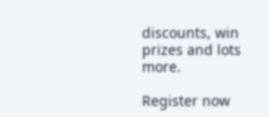discounts, win prizes and lots more.

Register now